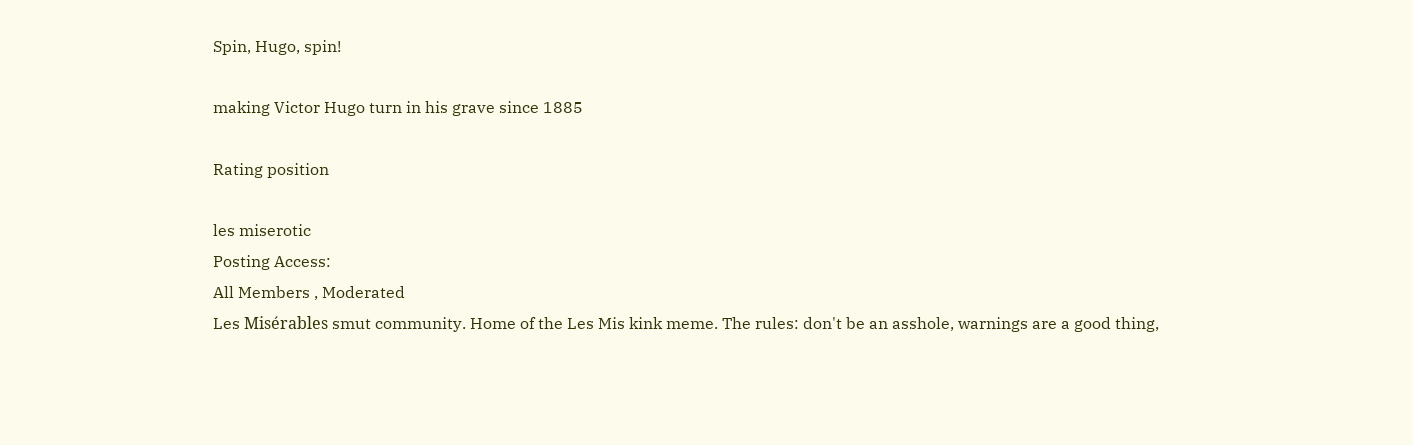Spin, Hugo, spin!

making Victor Hugo turn in his grave since 1885

Rating position

les miserotic
Posting Access:
All Members , Moderated
Les Misérables smut community. Home of the Les Mis kink meme. The rules: don't be an asshole, warnings are a good thing,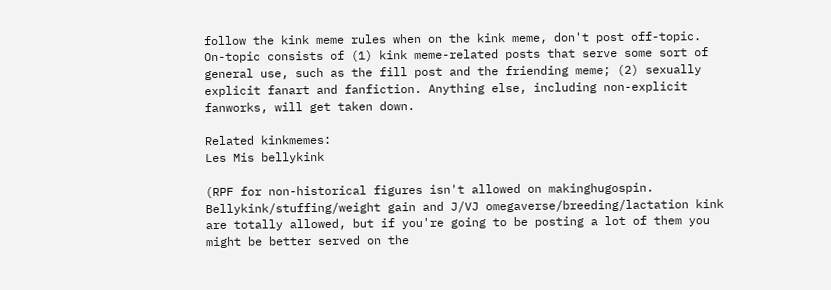follow the kink meme rules when on the kink meme, don't post off-topic. On-topic consists of (1) kink meme-related posts that serve some sort of general use, such as the fill post and the friending meme; (2) sexually explicit fanart and fanfiction. Anything else, including non-explicit fanworks, will get taken down.

Related kinkmemes:
Les Mis bellykink

(RPF for non-historical figures isn't allowed on makinghugospin. Bellykink/stuffing/weight gain and J/VJ omegaverse/breeding/lactation kink are totally allowed, but if you're going to be posting a lot of them you might be better served on the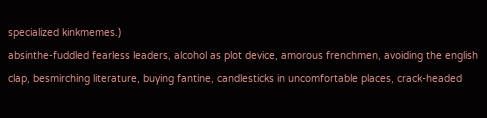specialized kinkmemes.)
absinthe-fuddled fearless leaders, alcohol as plot device, amorous frenchmen, avoiding the english clap, besmirching literature, buying fantine, candlesticks in uncomfortable places, crack-headed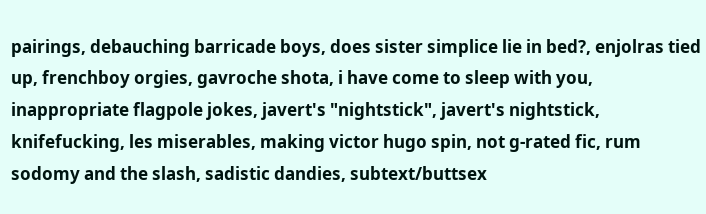pairings, debauching barricade boys, does sister simplice lie in bed?, enjolras tied up, frenchboy orgies, gavroche shota, i have come to sleep with you, inappropriate flagpole jokes, javert's "nightstick", javert's nightstick, knifefucking, les miserables, making victor hugo spin, not g-rated fic, rum sodomy and the slash, sadistic dandies, subtext/buttsex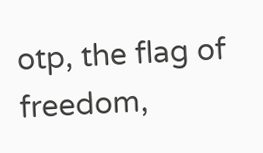otp, the flag of freedom,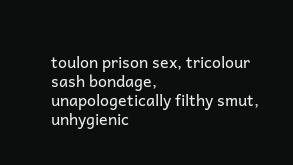toulon prison sex, tricolour sash bondage, unapologetically filthy smut, unhygienic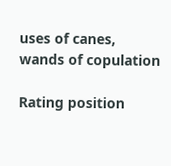uses of canes, wands of copulation

Rating position